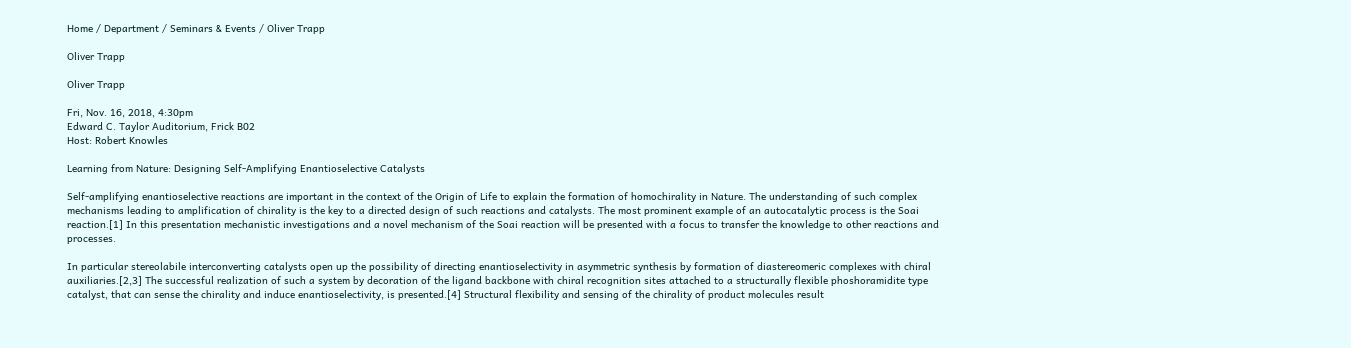Home / Department / Seminars & Events / Oliver Trapp

Oliver Trapp

Oliver Trapp

Fri, Nov. 16, 2018, 4:30pm
Edward C. Taylor Auditorium, Frick B02
Host: Robert Knowles

Learning from Nature: Designing Self-Amplifying Enantioselective Catalysts

Self-amplifying enantioselective reactions are important in the context of the Origin of Life to explain the formation of homochirality in Nature. The understanding of such complex mechanisms leading to amplification of chirality is the key to a directed design of such reactions and catalysts. The most prominent example of an autocatalytic process is the Soai reaction.[1] In this presentation mechanistic investigations and a novel mechanism of the Soai reaction will be presented with a focus to transfer the knowledge to other reactions and processes.

In particular stereolabile interconverting catalysts open up the possibility of directing enantioselectivity in asymmetric synthesis by formation of diastereomeric complexes with chiral auxiliaries.[2,3] The successful realization of such a system by decoration of the ligand backbone with chiral recognition sites attached to a structurally flexible phoshoramidite type catalyst, that can sense the chirality and induce enantioselectivity, is presented.[4] Structural flexibility and sensing of the chirality of product molecules result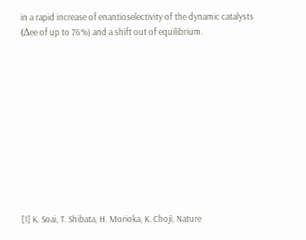in a rapid increase of enantioselectivity of the dynamic catalysts (Δee of up to 76%) and a shift out of equilibrium.











[1] K. Soai, T. Shibata, H. Morioka, K. Choji, Nature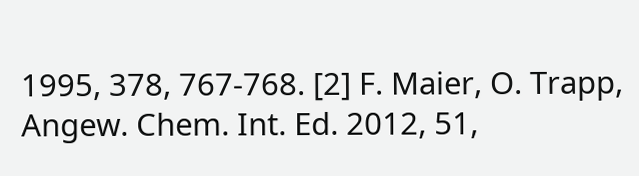1995, 378, 767-768. [2] F. Maier, O. Trapp, Angew. Chem. Int. Ed. 2012, 51,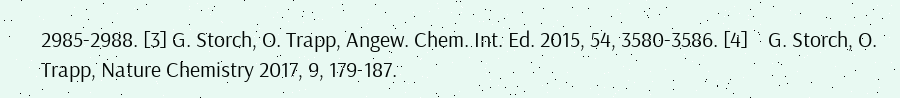2985-2988. [3] G. Storch, O. Trapp, Angew. Chem. Int. Ed. 2015, 54, 3580-3586. [4]    G. Storch, O. Trapp, Nature Chemistry 2017, 9, 179-187.